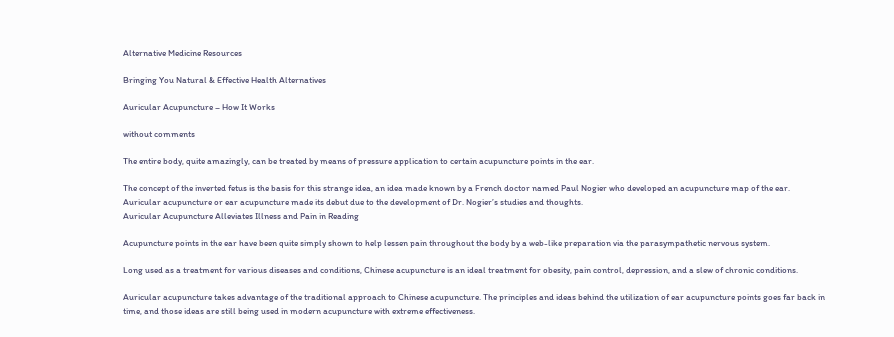Alternative Medicine Resources

Bringing You Natural & Effective Health Alternatives

Auricular Acupuncture – How It Works

without comments

The entire body, quite amazingly, can be treated by means of pressure application to certain acupuncture points in the ear.

The concept of the inverted fetus is the basis for this strange idea, an idea made known by a French doctor named Paul Nogier who developed an acupuncture map of the ear. Auricular acupuncture or ear acupuncture made its debut due to the development of Dr. Nogier’s studies and thoughts.
Auricular Acupuncture Alleviates Illness and Pain in Reading

Acupuncture points in the ear have been quite simply shown to help lessen pain throughout the body by a web-like preparation via the parasympathetic nervous system.

Long used as a treatment for various diseases and conditions, Chinese acupuncture is an ideal treatment for obesity, pain control, depression, and a slew of chronic conditions.

Auricular acupuncture takes advantage of the traditional approach to Chinese acupuncture. The principles and ideas behind the utilization of ear acupuncture points goes far back in time, and those ideas are still being used in modern acupuncture with extreme effectiveness.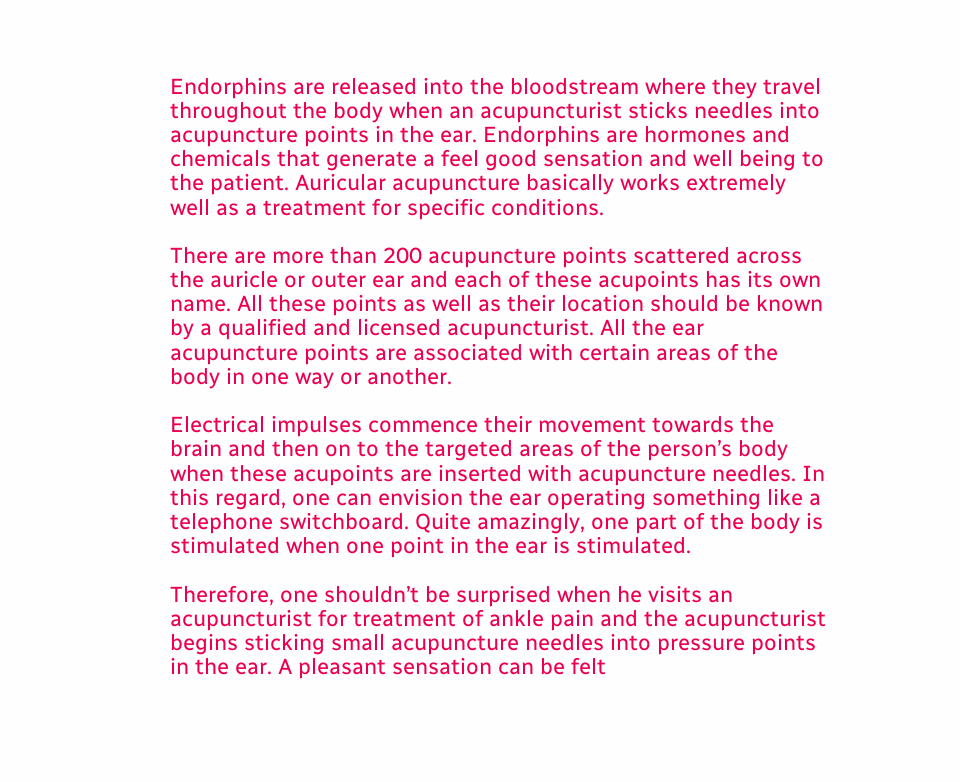Endorphins are released into the bloodstream where they travel throughout the body when an acupuncturist sticks needles into acupuncture points in the ear. Endorphins are hormones and chemicals that generate a feel good sensation and well being to the patient. Auricular acupuncture basically works extremely well as a treatment for specific conditions.

There are more than 200 acupuncture points scattered across the auricle or outer ear and each of these acupoints has its own name. All these points as well as their location should be known by a qualified and licensed acupuncturist. All the ear acupuncture points are associated with certain areas of the body in one way or another.

Electrical impulses commence their movement towards the brain and then on to the targeted areas of the person’s body when these acupoints are inserted with acupuncture needles. In this regard, one can envision the ear operating something like a telephone switchboard. Quite amazingly, one part of the body is stimulated when one point in the ear is stimulated.

Therefore, one shouldn’t be surprised when he visits an acupuncturist for treatment of ankle pain and the acupuncturist begins sticking small acupuncture needles into pressure points in the ear. A pleasant sensation can be felt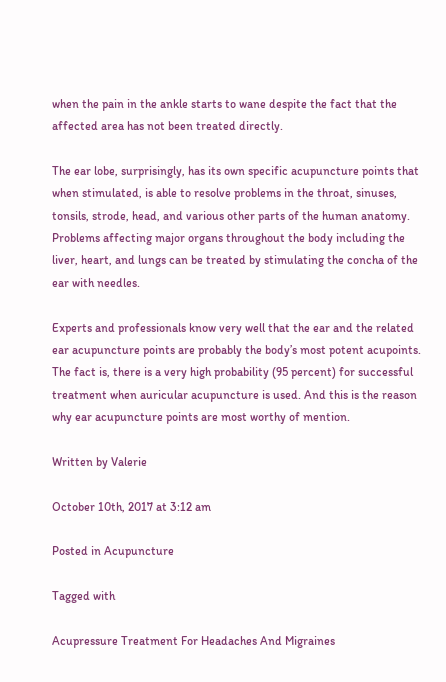when the pain in the ankle starts to wane despite the fact that the affected area has not been treated directly.

The ear lobe, surprisingly, has its own specific acupuncture points that when stimulated, is able to resolve problems in the throat, sinuses, tonsils, strode, head, and various other parts of the human anatomy. Problems affecting major organs throughout the body including the liver, heart, and lungs can be treated by stimulating the concha of the ear with needles.

Experts and professionals know very well that the ear and the related ear acupuncture points are probably the body’s most potent acupoints. The fact is, there is a very high probability (95 percent) for successful treatment when auricular acupuncture is used. And this is the reason why ear acupuncture points are most worthy of mention.

Written by Valerie

October 10th, 2017 at 3:12 am

Posted in Acupuncture

Tagged with

Acupressure Treatment For Headaches And Migraines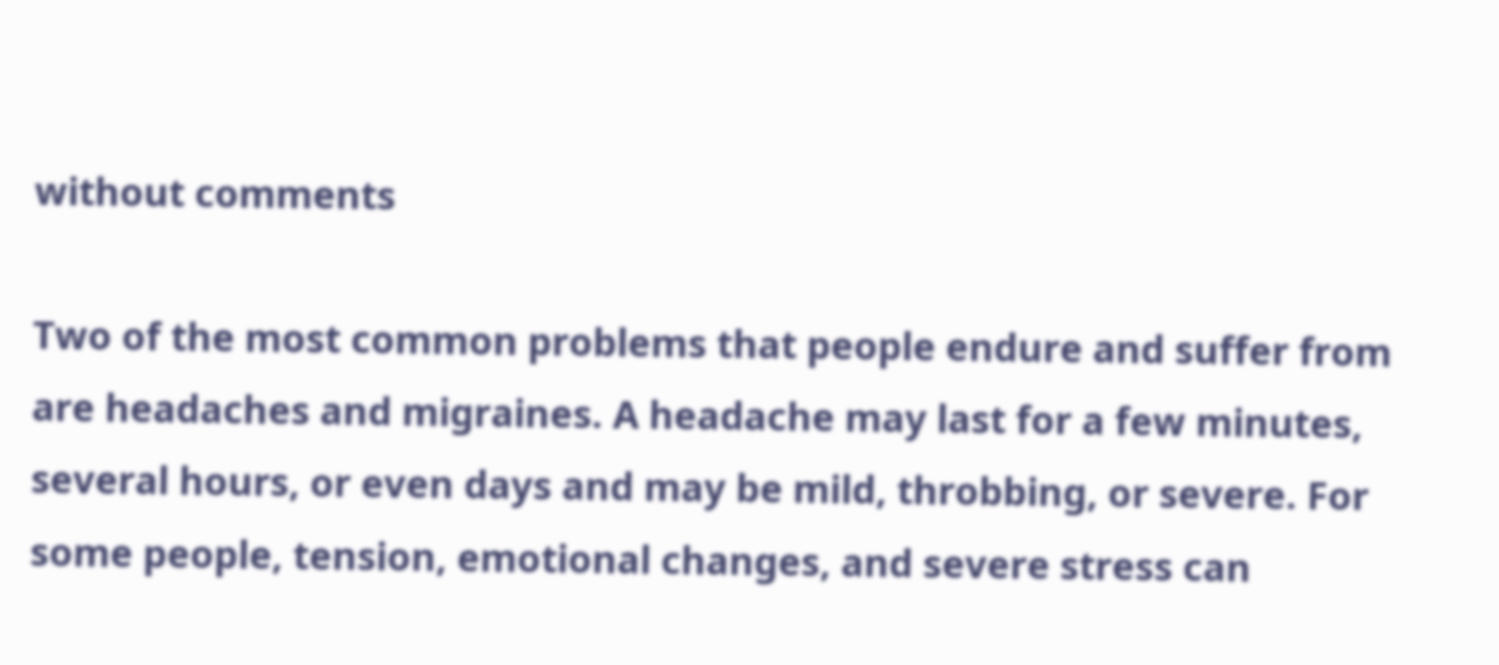without comments

Two of the most common problems that people endure and suffer from are headaches and migraines. A headache may last for a few minutes, several hours, or even days and may be mild, throbbing, or severe. For some people, tension, emotional changes, and severe stress can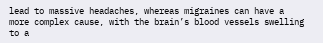lead to massive headaches, whereas migraines can have a more complex cause, with the brain’s blood vessels swelling to a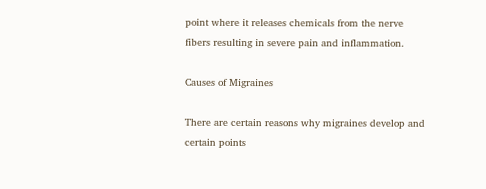point where it releases chemicals from the nerve fibers resulting in severe pain and inflammation.

Causes of Migraines

There are certain reasons why migraines develop and certain points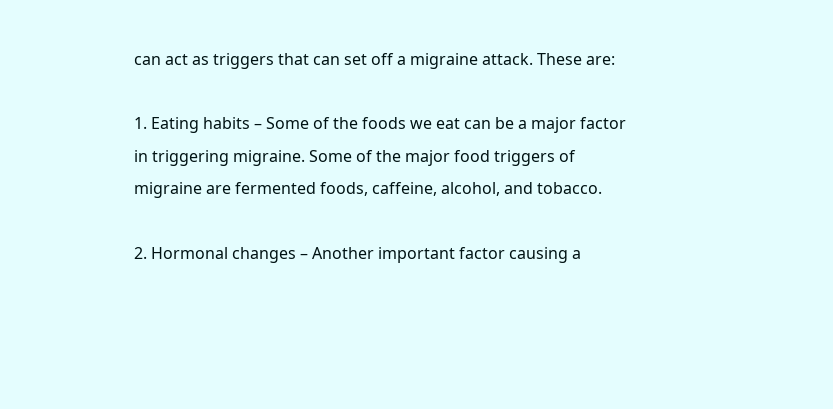can act as triggers that can set off a migraine attack. These are:

1. Eating habits – Some of the foods we eat can be a major factor in triggering migraine. Some of the major food triggers of migraine are fermented foods, caffeine, alcohol, and tobacco.

2. Hormonal changes – Another important factor causing a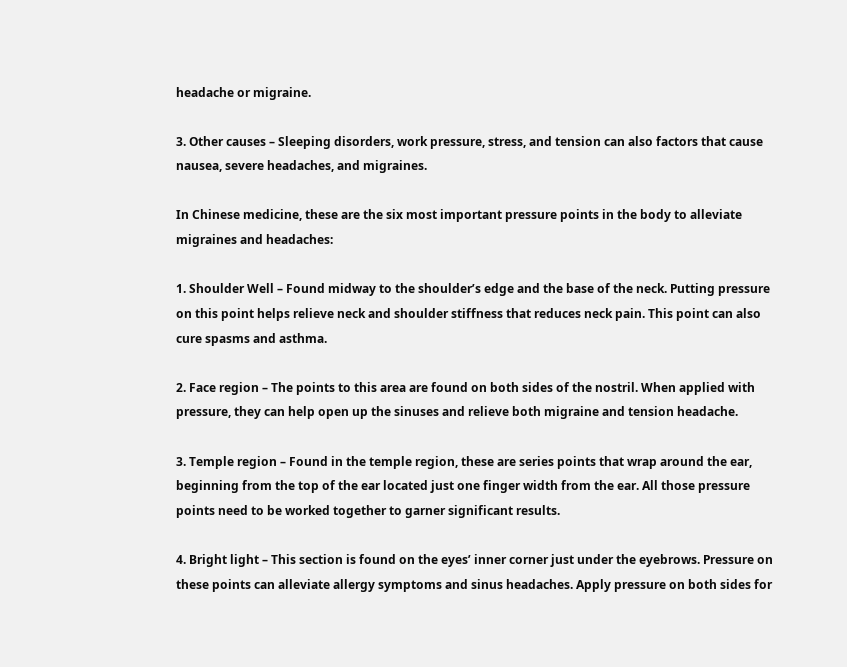headache or migraine.

3. Other causes – Sleeping disorders, work pressure, stress, and tension can also factors that cause nausea, severe headaches, and migraines.

In Chinese medicine, these are the six most important pressure points in the body to alleviate migraines and headaches:

1. Shoulder Well – Found midway to the shoulder’s edge and the base of the neck. Putting pressure on this point helps relieve neck and shoulder stiffness that reduces neck pain. This point can also cure spasms and asthma.

2. Face region – The points to this area are found on both sides of the nostril. When applied with pressure, they can help open up the sinuses and relieve both migraine and tension headache.

3. Temple region – Found in the temple region, these are series points that wrap around the ear, beginning from the top of the ear located just one finger width from the ear. All those pressure points need to be worked together to garner significant results.

4. Bright light – This section is found on the eyes’ inner corner just under the eyebrows. Pressure on these points can alleviate allergy symptoms and sinus headaches. Apply pressure on both sides for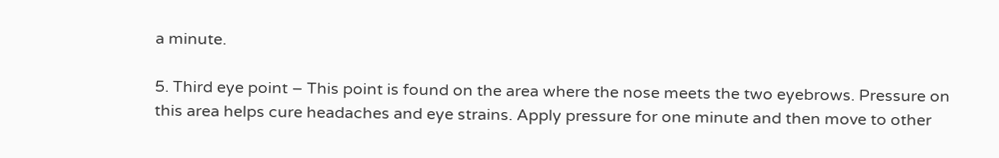a minute.

5. Third eye point – This point is found on the area where the nose meets the two eyebrows. Pressure on this area helps cure headaches and eye strains. Apply pressure for one minute and then move to other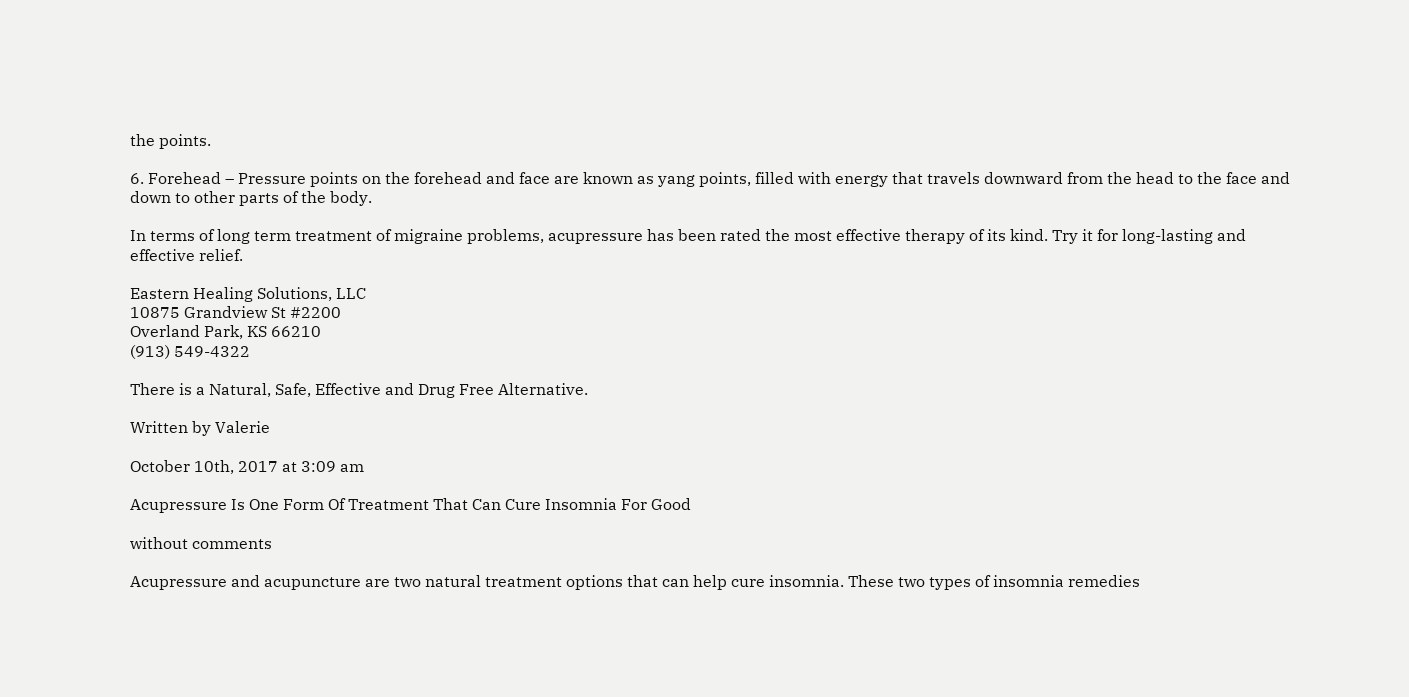the points.

6. Forehead – Pressure points on the forehead and face are known as yang points, filled with energy that travels downward from the head to the face and down to other parts of the body.

In terms of long term treatment of migraine problems, acupressure has been rated the most effective therapy of its kind. Try it for long-lasting and effective relief.

Eastern Healing Solutions, LLC
10875 Grandview St #2200
Overland Park, KS 66210
(913) 549-4322

There is a Natural, Safe, Effective and Drug Free Alternative.

Written by Valerie

October 10th, 2017 at 3:09 am

Acupressure Is One Form Of Treatment That Can Cure Insomnia For Good

without comments

Acupressure and acupuncture are two natural treatment options that can help cure insomnia. These two types of insomnia remedies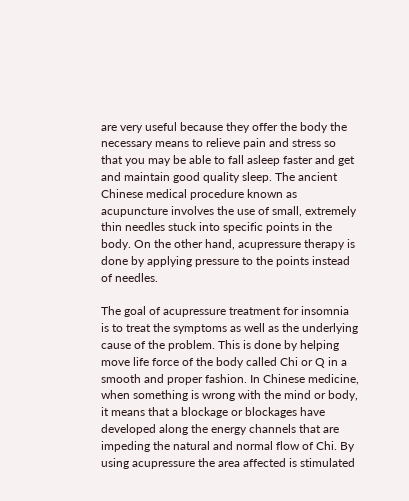are very useful because they offer the body the necessary means to relieve pain and stress so that you may be able to fall asleep faster and get and maintain good quality sleep. The ancient Chinese medical procedure known as acupuncture involves the use of small, extremely thin needles stuck into specific points in the body. On the other hand, acupressure therapy is done by applying pressure to the points instead of needles.

The goal of acupressure treatment for insomnia is to treat the symptoms as well as the underlying cause of the problem. This is done by helping move life force of the body called Chi or Q in a smooth and proper fashion. In Chinese medicine, when something is wrong with the mind or body, it means that a blockage or blockages have developed along the energy channels that are impeding the natural and normal flow of Chi. By using acupressure the area affected is stimulated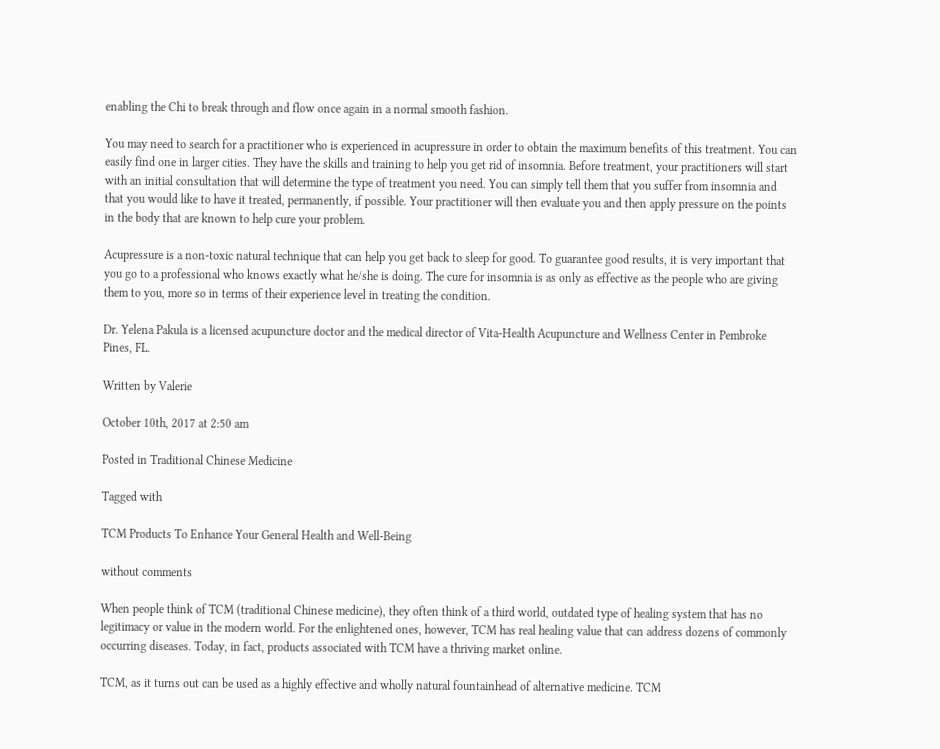enabling the Chi to break through and flow once again in a normal smooth fashion.

You may need to search for a practitioner who is experienced in acupressure in order to obtain the maximum benefits of this treatment. You can easily find one in larger cities. They have the skills and training to help you get rid of insomnia. Before treatment, your practitioners will start with an initial consultation that will determine the type of treatment you need. You can simply tell them that you suffer from insomnia and that you would like to have it treated, permanently, if possible. Your practitioner will then evaluate you and then apply pressure on the points in the body that are known to help cure your problem.

Acupressure is a non-toxic natural technique that can help you get back to sleep for good. To guarantee good results, it is very important that you go to a professional who knows exactly what he/she is doing. The cure for insomnia is as only as effective as the people who are giving them to you, more so in terms of their experience level in treating the condition.

Dr. Yelena Pakula is a licensed acupuncture doctor and the medical director of Vita-Health Acupuncture and Wellness Center in Pembroke Pines, FL.

Written by Valerie

October 10th, 2017 at 2:50 am

Posted in Traditional Chinese Medicine

Tagged with

TCM Products To Enhance Your General Health and Well-Being

without comments

When people think of TCM (traditional Chinese medicine), they often think of a third world, outdated type of healing system that has no legitimacy or value in the modern world. For the enlightened ones, however, TCM has real healing value that can address dozens of commonly occurring diseases. Today, in fact, products associated with TCM have a thriving market online.

TCM, as it turns out can be used as a highly effective and wholly natural fountainhead of alternative medicine. TCM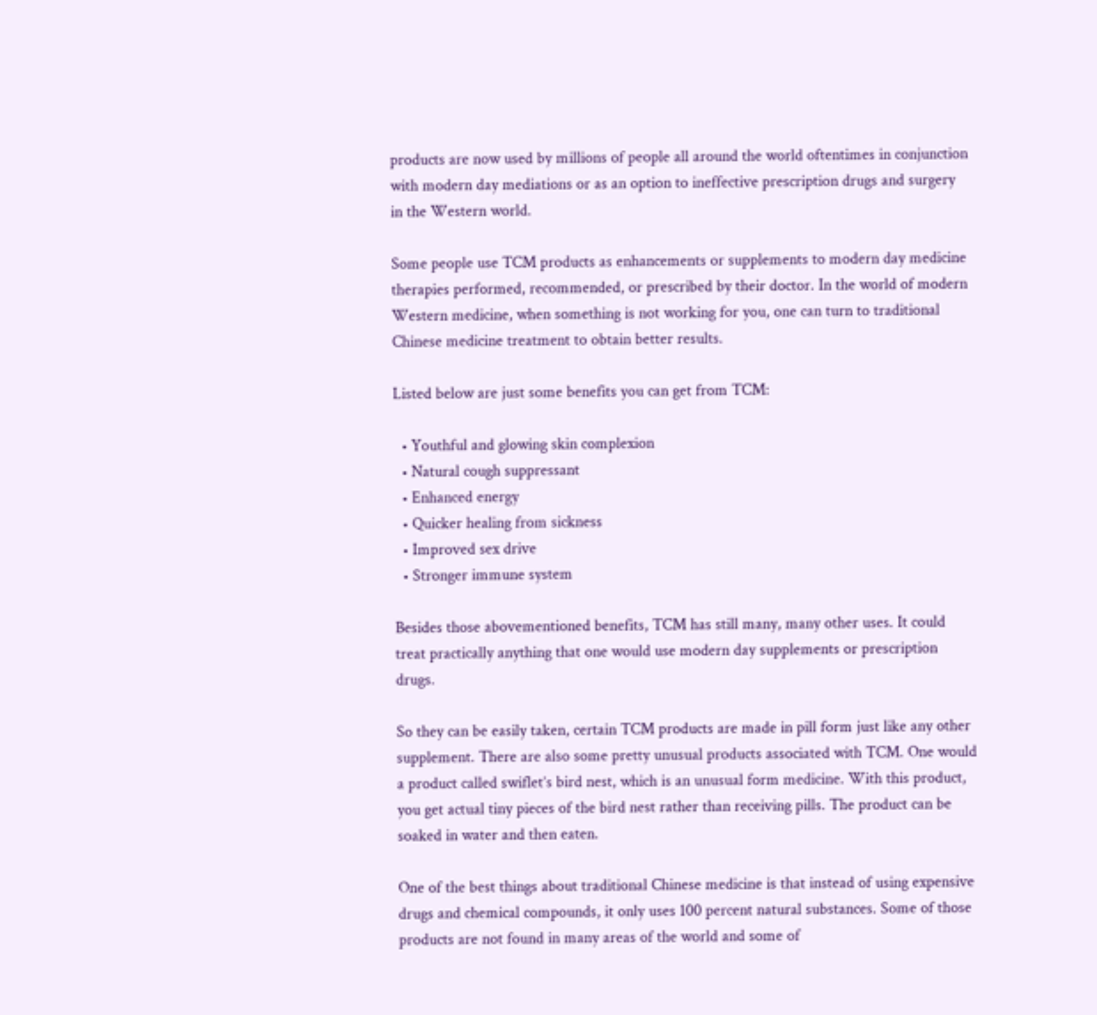products are now used by millions of people all around the world oftentimes in conjunction with modern day mediations or as an option to ineffective prescription drugs and surgery in the Western world.

Some people use TCM products as enhancements or supplements to modern day medicine therapies performed, recommended, or prescribed by their doctor. In the world of modern Western medicine, when something is not working for you, one can turn to traditional Chinese medicine treatment to obtain better results.

Listed below are just some benefits you can get from TCM:

  • Youthful and glowing skin complexion
  • Natural cough suppressant
  • Enhanced energy
  • Quicker healing from sickness
  • Improved sex drive
  • Stronger immune system

Besides those abovementioned benefits, TCM has still many, many other uses. It could treat practically anything that one would use modern day supplements or prescription drugs.

So they can be easily taken, certain TCM products are made in pill form just like any other supplement. There are also some pretty unusual products associated with TCM. One would a product called swiflet’s bird nest, which is an unusual form medicine. With this product, you get actual tiny pieces of the bird nest rather than receiving pills. The product can be soaked in water and then eaten.

One of the best things about traditional Chinese medicine is that instead of using expensive drugs and chemical compounds, it only uses 100 percent natural substances. Some of those products are not found in many areas of the world and some of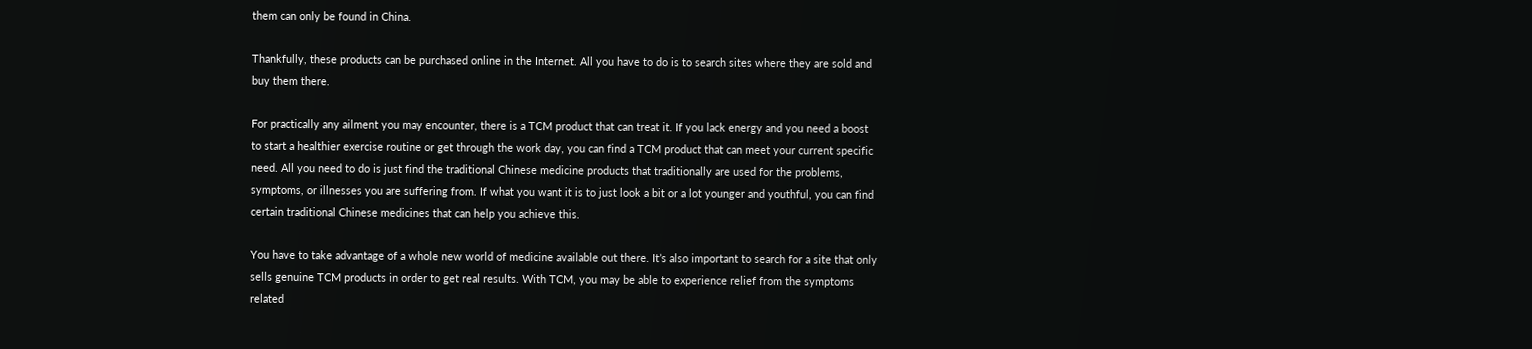them can only be found in China.

Thankfully, these products can be purchased online in the Internet. All you have to do is to search sites where they are sold and buy them there.

For practically any ailment you may encounter, there is a TCM product that can treat it. If you lack energy and you need a boost to start a healthier exercise routine or get through the work day, you can find a TCM product that can meet your current specific need. All you need to do is just find the traditional Chinese medicine products that traditionally are used for the problems, symptoms, or illnesses you are suffering from. If what you want it is to just look a bit or a lot younger and youthful, you can find certain traditional Chinese medicines that can help you achieve this.

You have to take advantage of a whole new world of medicine available out there. It’s also important to search for a site that only sells genuine TCM products in order to get real results. With TCM, you may be able to experience relief from the symptoms related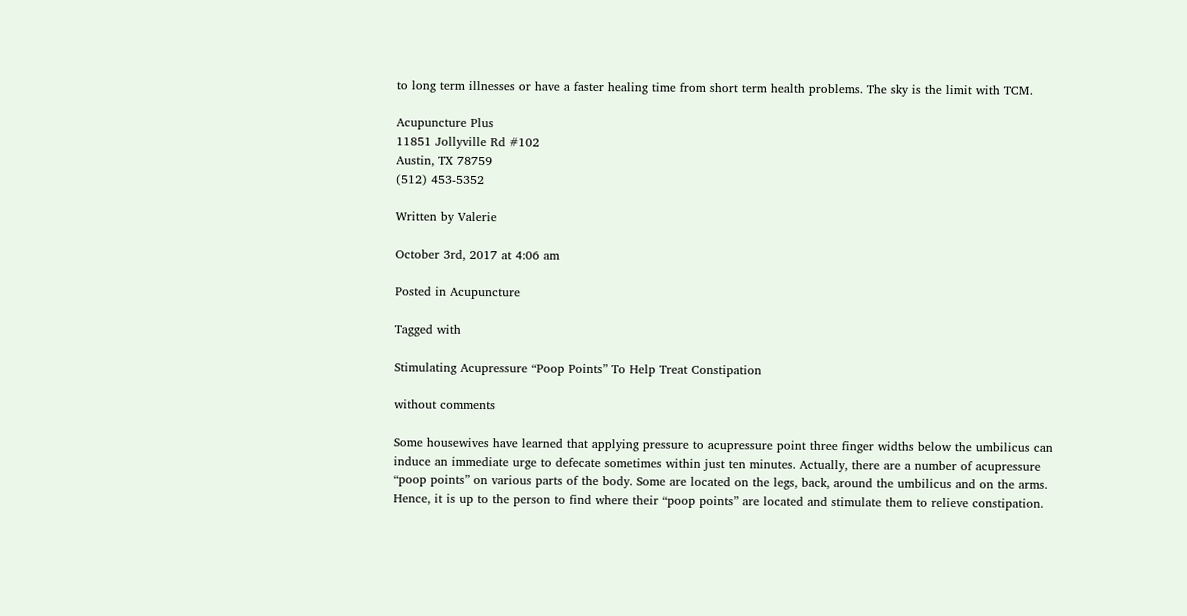to long term illnesses or have a faster healing time from short term health problems. The sky is the limit with TCM.

Acupuncture Plus
11851 Jollyville Rd #102
Austin, TX 78759
(512) 453-5352

Written by Valerie

October 3rd, 2017 at 4:06 am

Posted in Acupuncture

Tagged with

Stimulating Acupressure “Poop Points” To Help Treat Constipation

without comments

Some housewives have learned that applying pressure to acupressure point three finger widths below the umbilicus can induce an immediate urge to defecate sometimes within just ten minutes. Actually, there are a number of acupressure “poop points” on various parts of the body. Some are located on the legs, back, around the umbilicus and on the arms. Hence, it is up to the person to find where their “poop points” are located and stimulate them to relieve constipation.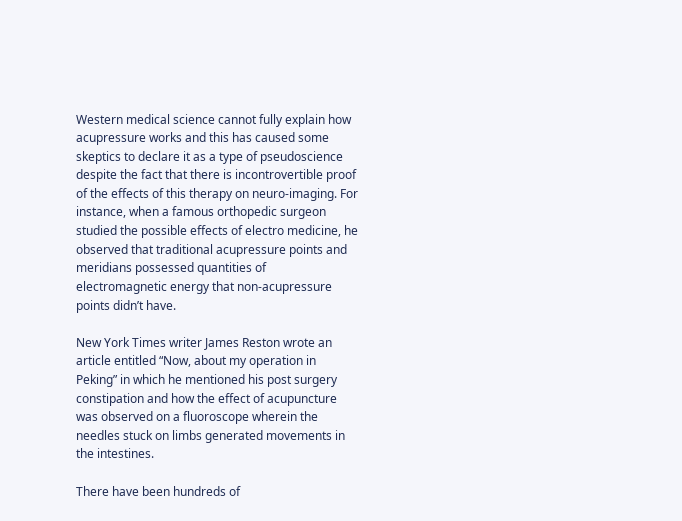Western medical science cannot fully explain how acupressure works and this has caused some skeptics to declare it as a type of pseudoscience despite the fact that there is incontrovertible proof of the effects of this therapy on neuro-imaging. For instance, when a famous orthopedic surgeon studied the possible effects of electro medicine, he observed that traditional acupressure points and meridians possessed quantities of electromagnetic energy that non-acupressure points didn’t have.

New York Times writer James Reston wrote an article entitled “Now, about my operation in Peking” in which he mentioned his post surgery constipation and how the effect of acupuncture was observed on a fluoroscope wherein the needles stuck on limbs generated movements in the intestines.

There have been hundreds of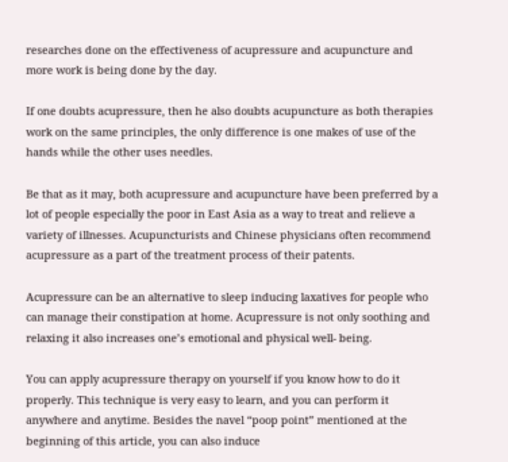researches done on the effectiveness of acupressure and acupuncture and more work is being done by the day.

If one doubts acupressure, then he also doubts acupuncture as both therapies work on the same principles, the only difference is one makes of use of the hands while the other uses needles.

Be that as it may, both acupressure and acupuncture have been preferred by a lot of people especially the poor in East Asia as a way to treat and relieve a variety of illnesses. Acupuncturists and Chinese physicians often recommend acupressure as a part of the treatment process of their patents.

Acupressure can be an alternative to sleep inducing laxatives for people who can manage their constipation at home. Acupressure is not only soothing and relaxing it also increases one’s emotional and physical well- being.

You can apply acupressure therapy on yourself if you know how to do it properly. This technique is very easy to learn, and you can perform it anywhere and anytime. Besides the navel “poop point” mentioned at the beginning of this article, you can also induce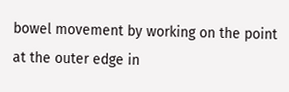bowel movement by working on the point at the outer edge in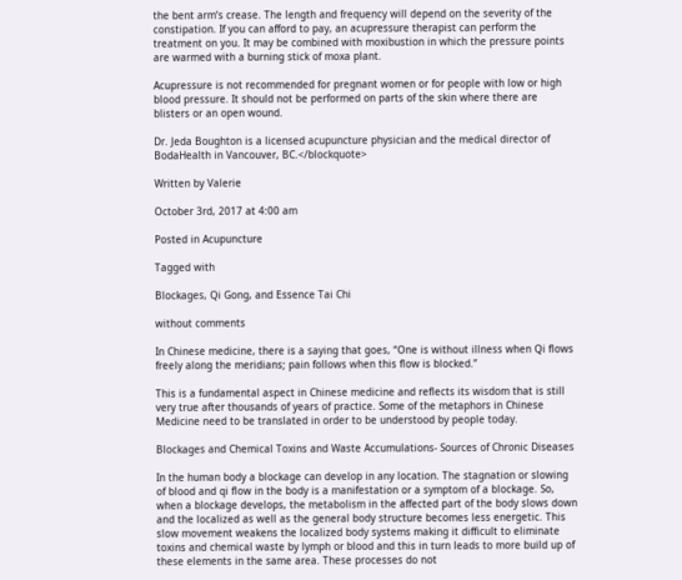the bent arm’s crease. The length and frequency will depend on the severity of the constipation. If you can afford to pay, an acupressure therapist can perform the treatment on you. It may be combined with moxibustion in which the pressure points are warmed with a burning stick of moxa plant.

Acupressure is not recommended for pregnant women or for people with low or high blood pressure. It should not be performed on parts of the skin where there are blisters or an open wound.

Dr. Jeda Boughton is a licensed acupuncture physician and the medical director of BodaHealth in Vancouver, BC.</blockquote>

Written by Valerie

October 3rd, 2017 at 4:00 am

Posted in Acupuncture

Tagged with

Blockages, Qi Gong, and Essence Tai Chi

without comments

In Chinese medicine, there is a saying that goes, “One is without illness when Qi flows freely along the meridians; pain follows when this flow is blocked.”

This is a fundamental aspect in Chinese medicine and reflects its wisdom that is still very true after thousands of years of practice. Some of the metaphors in Chinese Medicine need to be translated in order to be understood by people today.

Blockages and Chemical Toxins and Waste Accumulations- Sources of Chronic Diseases

In the human body a blockage can develop in any location. The stagnation or slowing of blood and qi flow in the body is a manifestation or a symptom of a blockage. So, when a blockage develops, the metabolism in the affected part of the body slows down and the localized as well as the general body structure becomes less energetic. This slow movement weakens the localized body systems making it difficult to eliminate toxins and chemical waste by lymph or blood and this in turn leads to more build up of these elements in the same area. These processes do not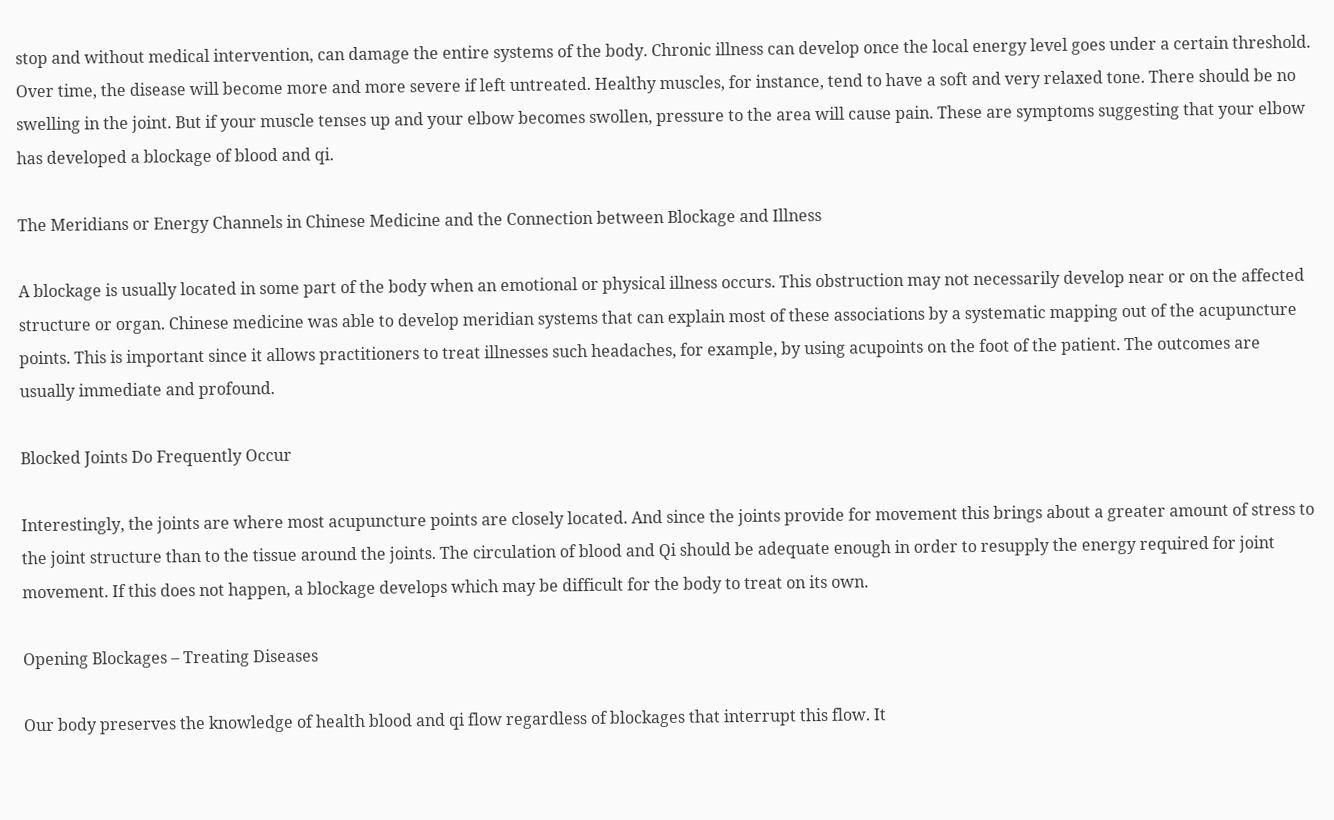stop and without medical intervention, can damage the entire systems of the body. Chronic illness can develop once the local energy level goes under a certain threshold. Over time, the disease will become more and more severe if left untreated. Healthy muscles, for instance, tend to have a soft and very relaxed tone. There should be no swelling in the joint. But if your muscle tenses up and your elbow becomes swollen, pressure to the area will cause pain. These are symptoms suggesting that your elbow has developed a blockage of blood and qi.

The Meridians or Energy Channels in Chinese Medicine and the Connection between Blockage and Illness

A blockage is usually located in some part of the body when an emotional or physical illness occurs. This obstruction may not necessarily develop near or on the affected structure or organ. Chinese medicine was able to develop meridian systems that can explain most of these associations by a systematic mapping out of the acupuncture points. This is important since it allows practitioners to treat illnesses such headaches, for example, by using acupoints on the foot of the patient. The outcomes are usually immediate and profound.

Blocked Joints Do Frequently Occur

Interestingly, the joints are where most acupuncture points are closely located. And since the joints provide for movement this brings about a greater amount of stress to the joint structure than to the tissue around the joints. The circulation of blood and Qi should be adequate enough in order to resupply the energy required for joint movement. If this does not happen, a blockage develops which may be difficult for the body to treat on its own.

Opening Blockages – Treating Diseases

Our body preserves the knowledge of health blood and qi flow regardless of blockages that interrupt this flow. It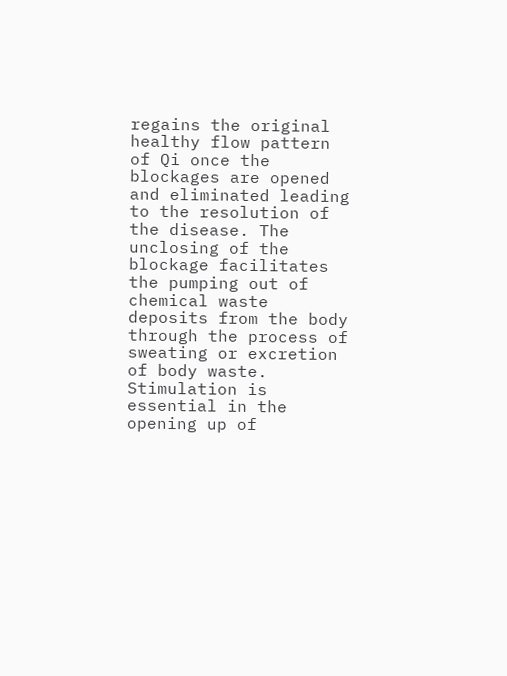regains the original healthy flow pattern of Qi once the blockages are opened and eliminated leading to the resolution of the disease. The unclosing of the blockage facilitates the pumping out of chemical waste deposits from the body through the process of sweating or excretion of body waste. Stimulation is essential in the opening up of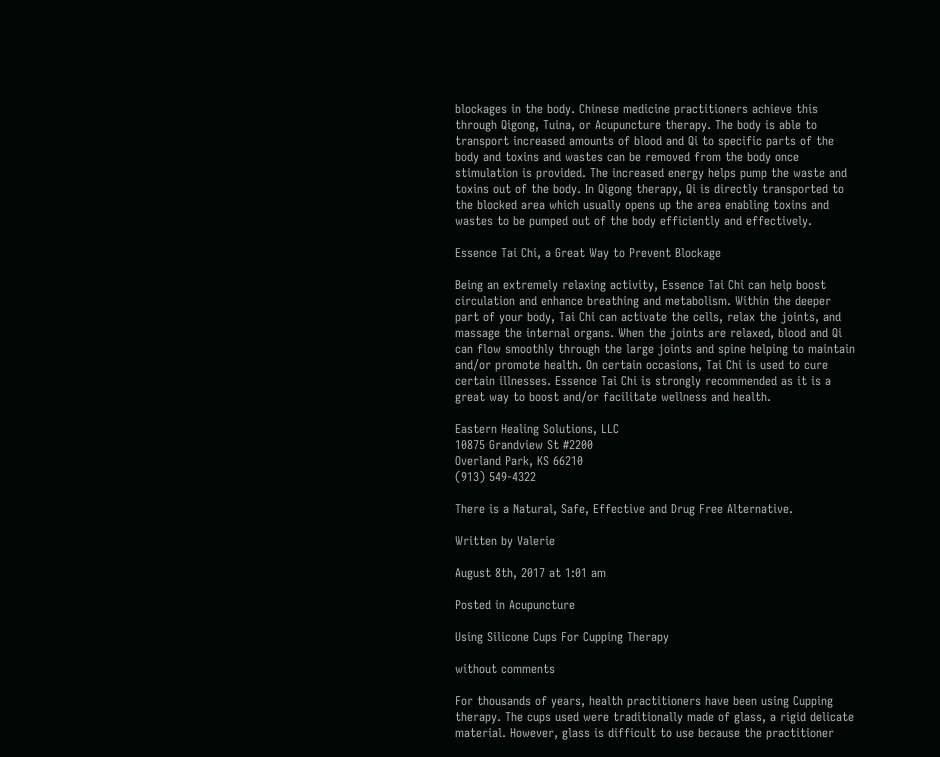blockages in the body. Chinese medicine practitioners achieve this through Qigong, Tuina, or Acupuncture therapy. The body is able to transport increased amounts of blood and Qi to specific parts of the body and toxins and wastes can be removed from the body once stimulation is provided. The increased energy helps pump the waste and toxins out of the body. In Qigong therapy, Qi is directly transported to the blocked area which usually opens up the area enabling toxins and wastes to be pumped out of the body efficiently and effectively.

Essence Tai Chi, a Great Way to Prevent Blockage

Being an extremely relaxing activity, Essence Tai Chi can help boost circulation and enhance breathing and metabolism. Within the deeper part of your body, Tai Chi can activate the cells, relax the joints, and massage the internal organs. When the joints are relaxed, blood and Qi can flow smoothly through the large joints and spine helping to maintain and/or promote health. On certain occasions, Tai Chi is used to cure certain illnesses. Essence Tai Chi is strongly recommended as it is a great way to boost and/or facilitate wellness and health.

Eastern Healing Solutions, LLC
10875 Grandview St #2200
Overland Park, KS 66210
(913) 549-4322

There is a Natural, Safe, Effective and Drug Free Alternative.

Written by Valerie

August 8th, 2017 at 1:01 am

Posted in Acupuncture

Using Silicone Cups For Cupping Therapy

without comments

For thousands of years, health practitioners have been using Cupping therapy. The cups used were traditionally made of glass, a rigid delicate material. However, glass is difficult to use because the practitioner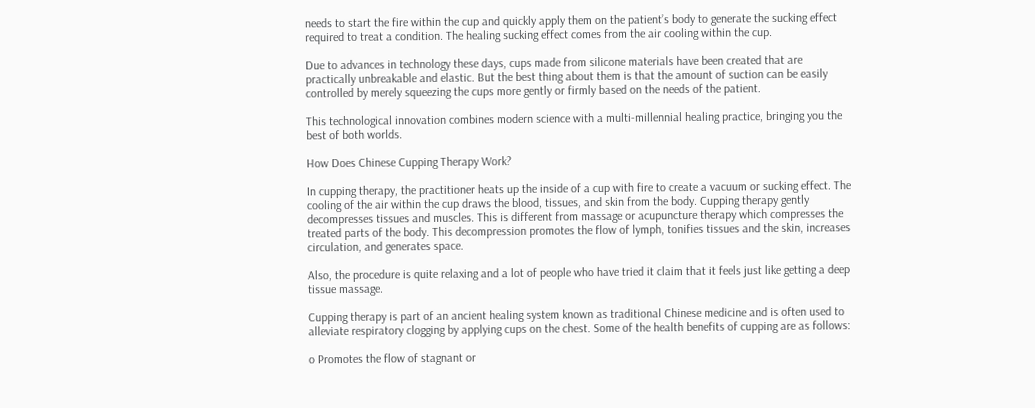needs to start the fire within the cup and quickly apply them on the patient’s body to generate the sucking effect required to treat a condition. The healing sucking effect comes from the air cooling within the cup.

Due to advances in technology these days, cups made from silicone materials have been created that are practically unbreakable and elastic. But the best thing about them is that the amount of suction can be easily controlled by merely squeezing the cups more gently or firmly based on the needs of the patient.

This technological innovation combines modern science with a multi-millennial healing practice, bringing you the best of both worlds.

How Does Chinese Cupping Therapy Work?

In cupping therapy, the practitioner heats up the inside of a cup with fire to create a vacuum or sucking effect. The cooling of the air within the cup draws the blood, tissues, and skin from the body. Cupping therapy gently decompresses tissues and muscles. This is different from massage or acupuncture therapy which compresses the treated parts of the body. This decompression promotes the flow of lymph, tonifies tissues and the skin, increases circulation, and generates space.

Also, the procedure is quite relaxing and a lot of people who have tried it claim that it feels just like getting a deep tissue massage.

Cupping therapy is part of an ancient healing system known as traditional Chinese medicine and is often used to alleviate respiratory clogging by applying cups on the chest. Some of the health benefits of cupping are as follows:

o Promotes the flow of stagnant or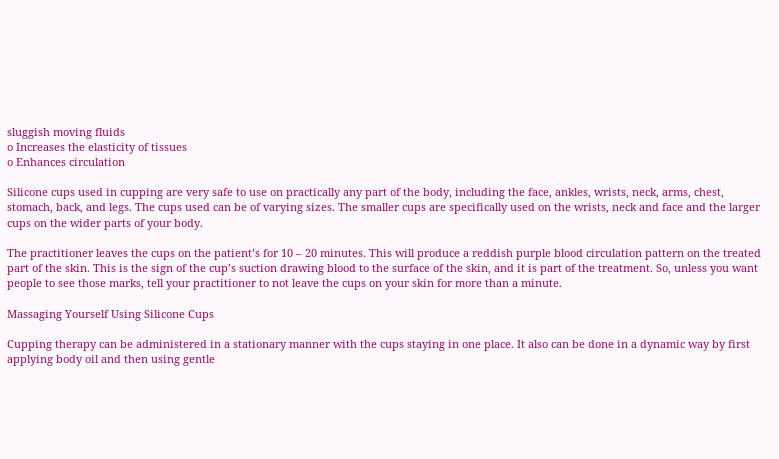sluggish moving fluids
o Increases the elasticity of tissues
o Enhances circulation

Silicone cups used in cupping are very safe to use on practically any part of the body, including the face, ankles, wrists, neck, arms, chest, stomach, back, and legs. The cups used can be of varying sizes. The smaller cups are specifically used on the wrists, neck and face and the larger cups on the wider parts of your body.

The practitioner leaves the cups on the patient’s for 10 – 20 minutes. This will produce a reddish purple blood circulation pattern on the treated part of the skin. This is the sign of the cup’s suction drawing blood to the surface of the skin, and it is part of the treatment. So, unless you want people to see those marks, tell your practitioner to not leave the cups on your skin for more than a minute.

Massaging Yourself Using Silicone Cups

Cupping therapy can be administered in a stationary manner with the cups staying in one place. It also can be done in a dynamic way by first applying body oil and then using gentle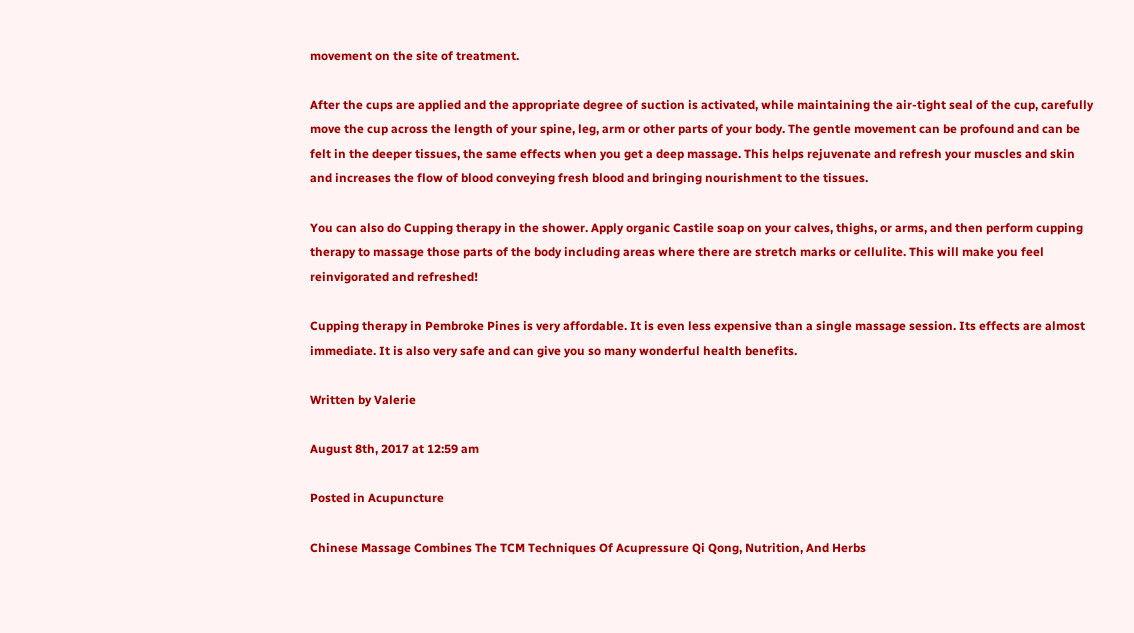movement on the site of treatment.

After the cups are applied and the appropriate degree of suction is activated, while maintaining the air-tight seal of the cup, carefully move the cup across the length of your spine, leg, arm or other parts of your body. The gentle movement can be profound and can be felt in the deeper tissues, the same effects when you get a deep massage. This helps rejuvenate and refresh your muscles and skin and increases the flow of blood conveying fresh blood and bringing nourishment to the tissues.

You can also do Cupping therapy in the shower. Apply organic Castile soap on your calves, thighs, or arms, and then perform cupping therapy to massage those parts of the body including areas where there are stretch marks or cellulite. This will make you feel reinvigorated and refreshed!

Cupping therapy in Pembroke Pines is very affordable. It is even less expensive than a single massage session. Its effects are almost immediate. It is also very safe and can give you so many wonderful health benefits.

Written by Valerie

August 8th, 2017 at 12:59 am

Posted in Acupuncture

Chinese Massage Combines The TCM Techniques Of Acupressure Qi Qong, Nutrition, And Herbs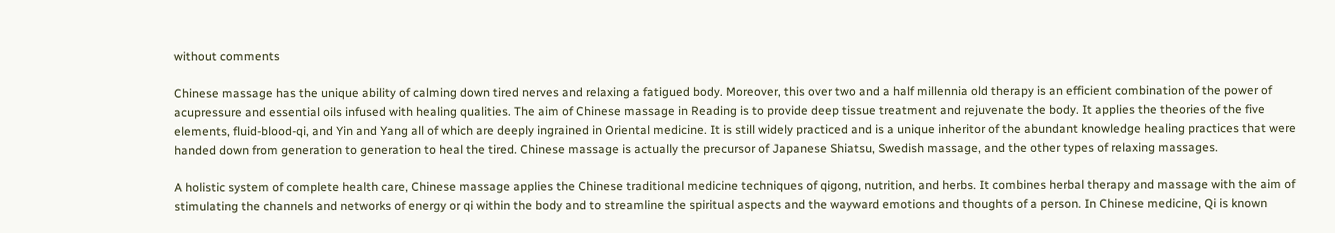without comments

Chinese massage has the unique ability of calming down tired nerves and relaxing a fatigued body. Moreover, this over two and a half millennia old therapy is an efficient combination of the power of acupressure and essential oils infused with healing qualities. The aim of Chinese massage in Reading is to provide deep tissue treatment and rejuvenate the body. It applies the theories of the five elements, fluid-blood-qi, and Yin and Yang all of which are deeply ingrained in Oriental medicine. It is still widely practiced and is a unique inheritor of the abundant knowledge healing practices that were handed down from generation to generation to heal the tired. Chinese massage is actually the precursor of Japanese Shiatsu, Swedish massage, and the other types of relaxing massages.

A holistic system of complete health care, Chinese massage applies the Chinese traditional medicine techniques of qigong, nutrition, and herbs. It combines herbal therapy and massage with the aim of stimulating the channels and networks of energy or qi within the body and to streamline the spiritual aspects and the wayward emotions and thoughts of a person. In Chinese medicine, Qi is known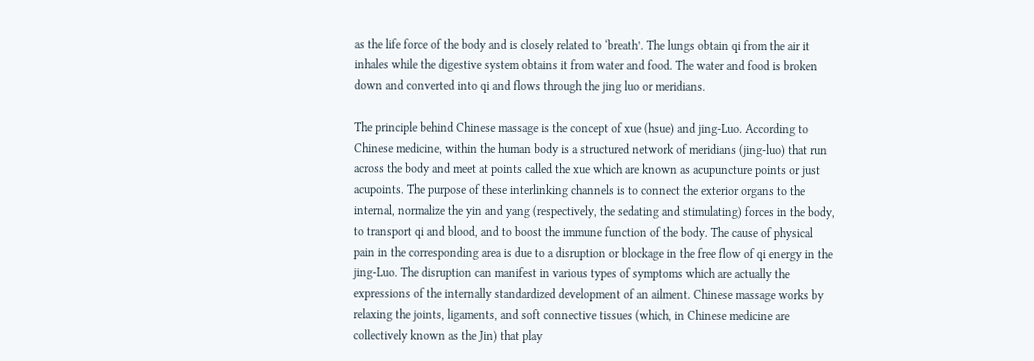as the life force of the body and is closely related to ‘breath’. The lungs obtain qi from the air it inhales while the digestive system obtains it from water and food. The water and food is broken down and converted into qi and flows through the jing luo or meridians.

The principle behind Chinese massage is the concept of xue (hsue) and jing-Luo. According to Chinese medicine, within the human body is a structured network of meridians (jing-luo) that run across the body and meet at points called the xue which are known as acupuncture points or just acupoints. The purpose of these interlinking channels is to connect the exterior organs to the internal, normalize the yin and yang (respectively, the sedating and stimulating) forces in the body, to transport qi and blood, and to boost the immune function of the body. The cause of physical pain in the corresponding area is due to a disruption or blockage in the free flow of qi energy in the jing-Luo. The disruption can manifest in various types of symptoms which are actually the expressions of the internally standardized development of an ailment. Chinese massage works by relaxing the joints, ligaments, and soft connective tissues (which, in Chinese medicine are collectively known as the Jin) that play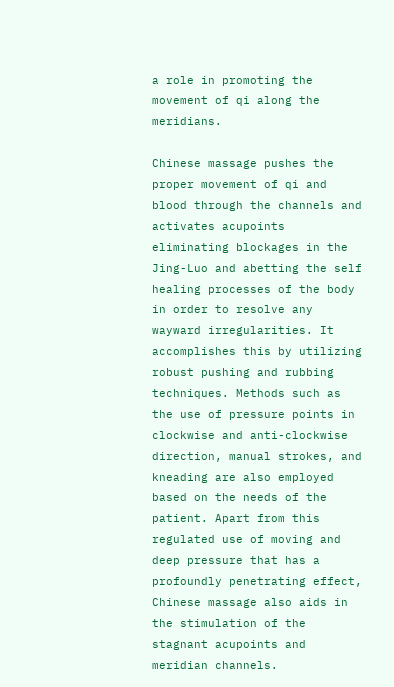a role in promoting the movement of qi along the meridians.

Chinese massage pushes the proper movement of qi and blood through the channels and activates acupoints eliminating blockages in the Jing-Luo and abetting the self healing processes of the body in order to resolve any wayward irregularities. It accomplishes this by utilizing robust pushing and rubbing techniques. Methods such as the use of pressure points in clockwise and anti-clockwise direction, manual strokes, and kneading are also employed based on the needs of the patient. Apart from this regulated use of moving and deep pressure that has a profoundly penetrating effect, Chinese massage also aids in the stimulation of the stagnant acupoints and meridian channels.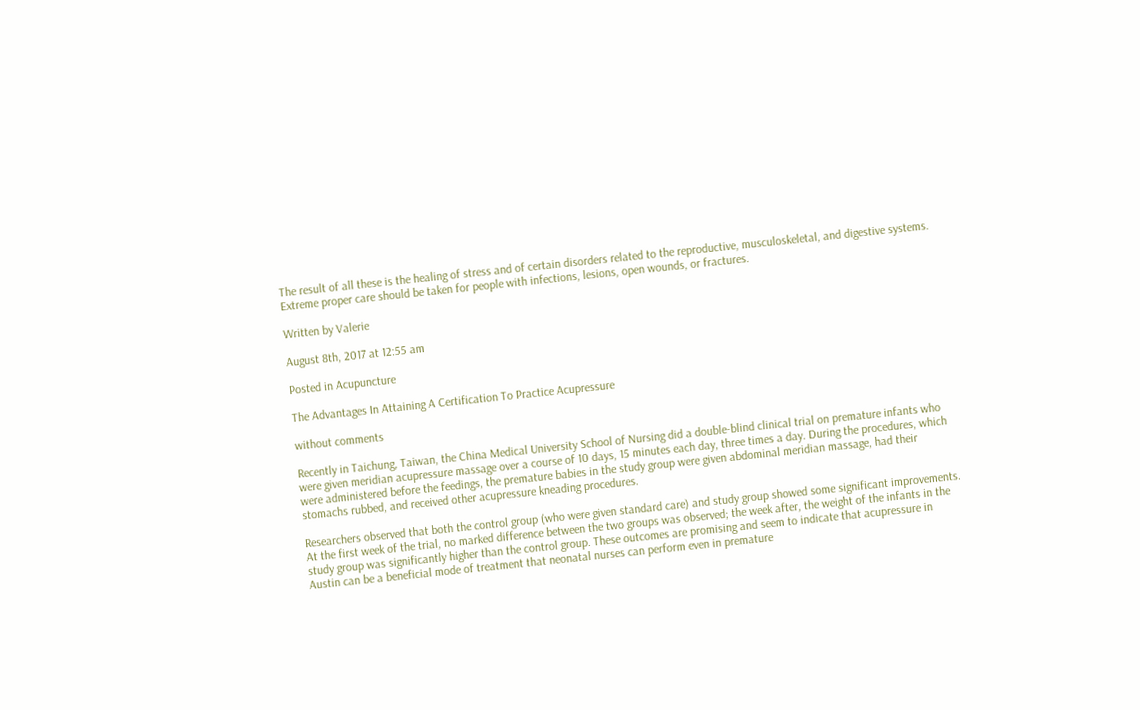The result of all these is the healing of stress and of certain disorders related to the reproductive, musculoskeletal, and digestive systems. Extreme proper care should be taken for people with infections, lesions, open wounds, or fractures.

Written by Valerie

August 8th, 2017 at 12:55 am

Posted in Acupuncture

The Advantages In Attaining A Certification To Practice Acupressure

without comments

Recently in Taichung, Taiwan, the China Medical University School of Nursing did a double-blind clinical trial on premature infants who were given meridian acupressure massage over a course of 10 days, 15 minutes each day, three times a day. During the procedures, which were administered before the feedings, the premature babies in the study group were given abdominal meridian massage, had their stomachs rubbed, and received other acupressure kneading procedures.

Researchers observed that both the control group (who were given standard care) and study group showed some significant improvements. At the first week of the trial, no marked difference between the two groups was observed; the week after, the weight of the infants in the study group was significantly higher than the control group. These outcomes are promising and seem to indicate that acupressure in Austin can be a beneficial mode of treatment that neonatal nurses can perform even in premature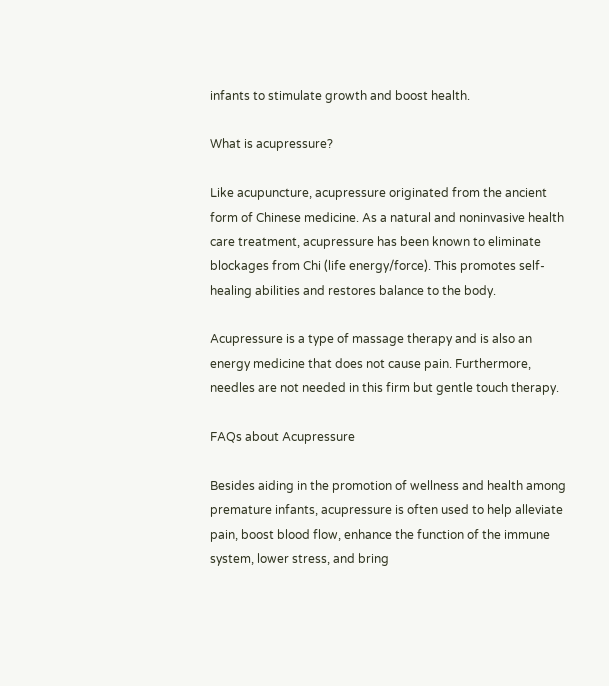infants to stimulate growth and boost health.

What is acupressure?

Like acupuncture, acupressure originated from the ancient form of Chinese medicine. As a natural and noninvasive health care treatment, acupressure has been known to eliminate blockages from Chi (life energy/force). This promotes self-healing abilities and restores balance to the body.

Acupressure is a type of massage therapy and is also an energy medicine that does not cause pain. Furthermore, needles are not needed in this firm but gentle touch therapy.

FAQs about Acupressure

Besides aiding in the promotion of wellness and health among premature infants, acupressure is often used to help alleviate pain, boost blood flow, enhance the function of the immune system, lower stress, and bring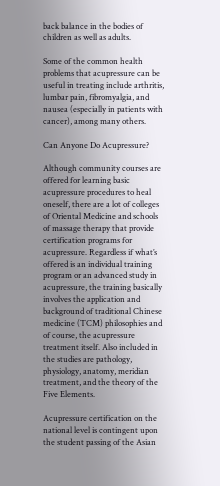back balance in the bodies of children as well as adults.

Some of the common health problems that acupressure can be useful in treating include arthritis, lumbar pain, fibromyalgia, and nausea (especially in patients with cancer), among many others.

Can Anyone Do Acupressure?

Although community courses are offered for learning basic acupressure procedures to heal oneself, there are a lot of colleges of Oriental Medicine and schools of massage therapy that provide certification programs for acupressure. Regardless if what’s offered is an individual training program or an advanced study in acupressure, the training basically involves the application and background of traditional Chinese medicine (TCM) philosophies and of course, the acupressure treatment itself. Also included in the studies are pathology, physiology, anatomy, meridian treatment, and the theory of the Five Elements.

Acupressure certification on the national level is contingent upon the student passing of the Asian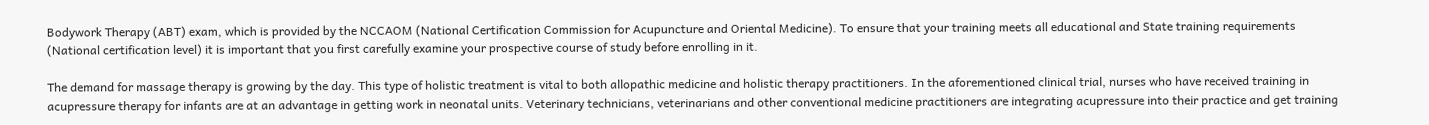Bodywork Therapy (ABT) exam, which is provided by the NCCAOM (National Certification Commission for Acupuncture and Oriental Medicine). To ensure that your training meets all educational and State training requirements (National certification level) it is important that you first carefully examine your prospective course of study before enrolling in it.

The demand for massage therapy is growing by the day. This type of holistic treatment is vital to both allopathic medicine and holistic therapy practitioners. In the aforementioned clinical trial, nurses who have received training in acupressure therapy for infants are at an advantage in getting work in neonatal units. Veterinary technicians, veterinarians and other conventional medicine practitioners are integrating acupressure into their practice and get training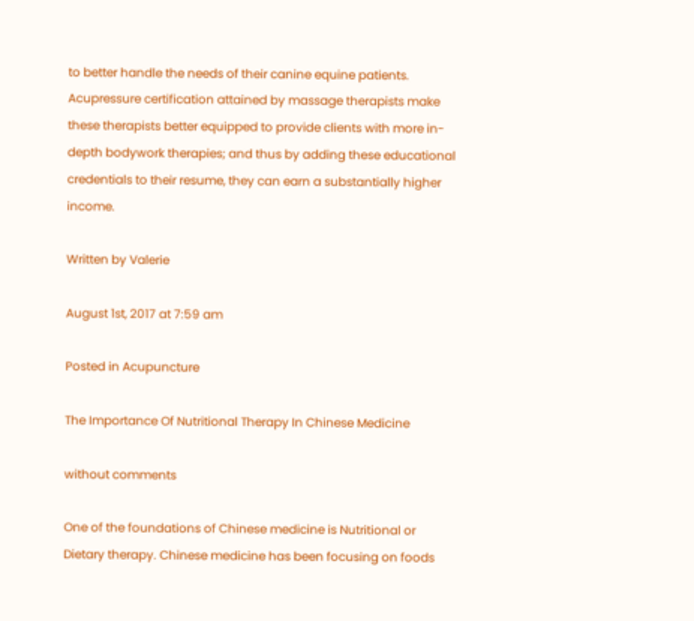to better handle the needs of their canine equine patients. Acupressure certification attained by massage therapists make these therapists better equipped to provide clients with more in-depth bodywork therapies; and thus by adding these educational credentials to their resume, they can earn a substantially higher income.

Written by Valerie

August 1st, 2017 at 7:59 am

Posted in Acupuncture

The Importance Of Nutritional Therapy In Chinese Medicine

without comments

One of the foundations of Chinese medicine is Nutritional or Dietary therapy. Chinese medicine has been focusing on foods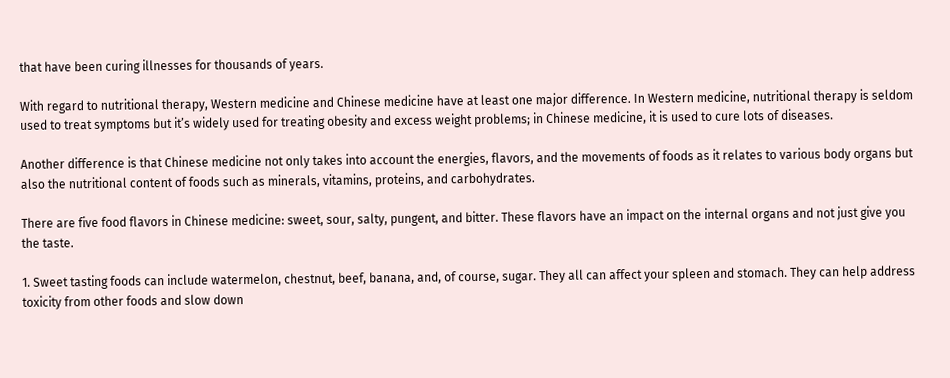that have been curing illnesses for thousands of years.

With regard to nutritional therapy, Western medicine and Chinese medicine have at least one major difference. In Western medicine, nutritional therapy is seldom used to treat symptoms but it’s widely used for treating obesity and excess weight problems; in Chinese medicine, it is used to cure lots of diseases.

Another difference is that Chinese medicine not only takes into account the energies, flavors, and the movements of foods as it relates to various body organs but also the nutritional content of foods such as minerals, vitamins, proteins, and carbohydrates.

There are five food flavors in Chinese medicine: sweet, sour, salty, pungent, and bitter. These flavors have an impact on the internal organs and not just give you the taste.

1. Sweet tasting foods can include watermelon, chestnut, beef, banana, and, of course, sugar. They all can affect your spleen and stomach. They can help address toxicity from other foods and slow down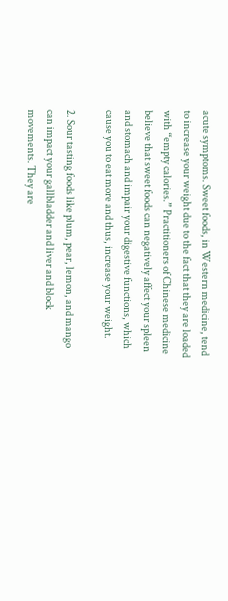acute symptoms. Sweet foods, in Western medicine, tend to increase your weight due to the fact that they are loaded with “empty calories.” Practitioners of Chinese medicine believe that sweet foods can negatively affect your spleen and stomach and impair your digestive functions, which cause you to eat more and thus, increase your weight.

2. Sour tasting foods like plum, pear, lemon, and mango can impact your gallbladder and liver and block movements. They are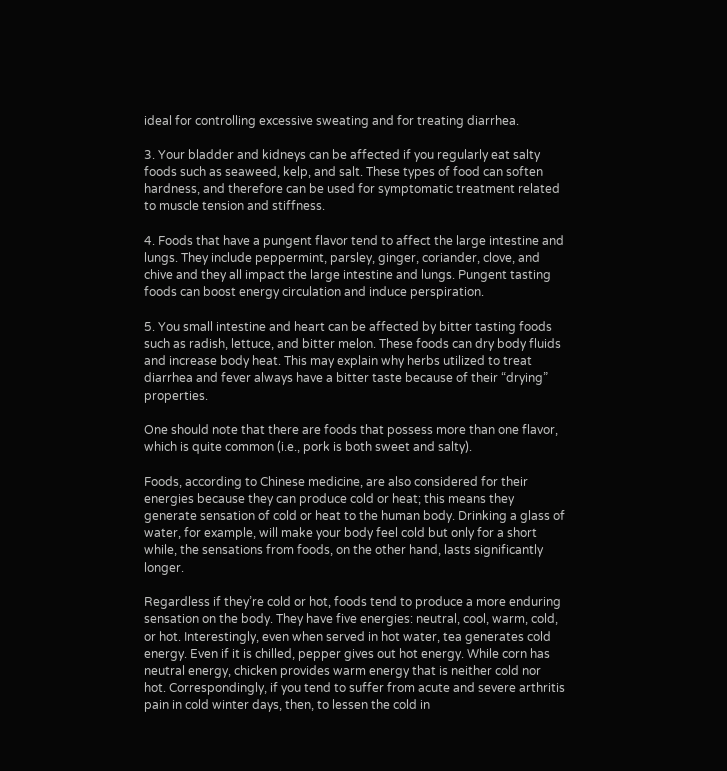ideal for controlling excessive sweating and for treating diarrhea.

3. Your bladder and kidneys can be affected if you regularly eat salty foods such as seaweed, kelp, and salt. These types of food can soften hardness, and therefore can be used for symptomatic treatment related to muscle tension and stiffness.

4. Foods that have a pungent flavor tend to affect the large intestine and lungs. They include peppermint, parsley, ginger, coriander, clove, and chive and they all impact the large intestine and lungs. Pungent tasting foods can boost energy circulation and induce perspiration.

5. You small intestine and heart can be affected by bitter tasting foods such as radish, lettuce, and bitter melon. These foods can dry body fluids and increase body heat. This may explain why herbs utilized to treat diarrhea and fever always have a bitter taste because of their “drying” properties.

One should note that there are foods that possess more than one flavor, which is quite common (i.e., pork is both sweet and salty).

Foods, according to Chinese medicine, are also considered for their energies because they can produce cold or heat; this means they generate sensation of cold or heat to the human body. Drinking a glass of water, for example, will make your body feel cold but only for a short while, the sensations from foods, on the other hand, lasts significantly longer.

Regardless if they’re cold or hot, foods tend to produce a more enduring sensation on the body. They have five energies: neutral, cool, warm, cold, or hot. Interestingly, even when served in hot water, tea generates cold energy. Even if it is chilled, pepper gives out hot energy. While corn has neutral energy, chicken provides warm energy that is neither cold nor hot. Correspondingly, if you tend to suffer from acute and severe arthritis pain in cold winter days, then, to lessen the cold in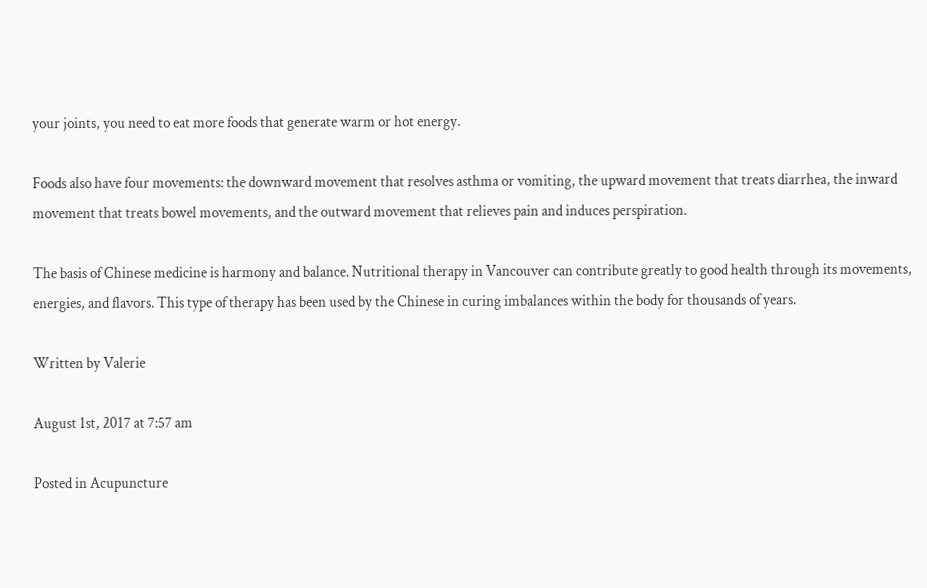your joints, you need to eat more foods that generate warm or hot energy.

Foods also have four movements: the downward movement that resolves asthma or vomiting, the upward movement that treats diarrhea, the inward movement that treats bowel movements, and the outward movement that relieves pain and induces perspiration.

The basis of Chinese medicine is harmony and balance. Nutritional therapy in Vancouver can contribute greatly to good health through its movements, energies, and flavors. This type of therapy has been used by the Chinese in curing imbalances within the body for thousands of years.

Written by Valerie

August 1st, 2017 at 7:57 am

Posted in Acupuncture